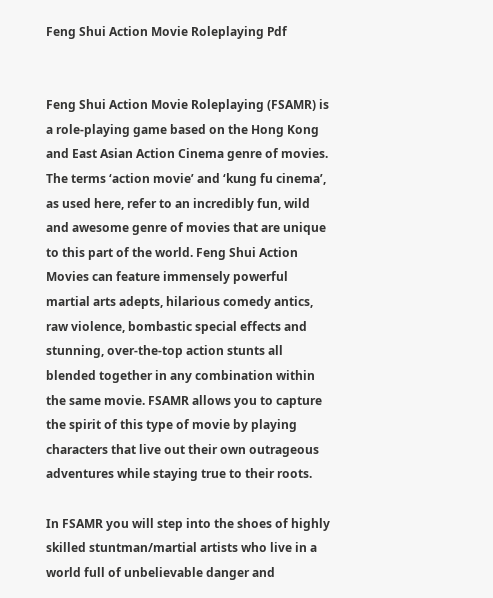Feng Shui Action Movie Roleplaying Pdf


Feng Shui Action Movie Roleplaying (FSAMR) is a role-playing game based on the Hong Kong and East Asian Action Cinema genre of movies. The terms ‘action movie’ and ‘kung fu cinema’, as used here, refer to an incredibly fun, wild and awesome genre of movies that are unique to this part of the world. Feng Shui Action Movies can feature immensely powerful martial arts adepts, hilarious comedy antics, raw violence, bombastic special effects and stunning, over-the-top action stunts all blended together in any combination within the same movie. FSAMR allows you to capture the spirit of this type of movie by playing characters that live out their own outrageous adventures while staying true to their roots.

In FSAMR you will step into the shoes of highly skilled stuntman/martial artists who live in a world full of unbelievable danger and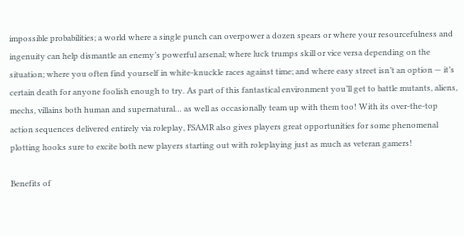impossible probabilities; a world where a single punch can overpower a dozen spears or where your resourcefulness and ingenuity can help dismantle an enemy’s powerful arsenal; where luck trumps skill or vice versa depending on the situation; where you often find yourself in white-knuckle races against time; and where easy street isn’t an option — it’s certain death for anyone foolish enough to try. As part of this fantastical environment you’ll get to battle mutants, aliens, mechs, villains both human and supernatural… as well as occasionally team up with them too! With its over-the-top action sequences delivered entirely via roleplay, FSAMR also gives players great opportunities for some phenomenal plotting hooks sure to excite both new players starting out with roleplaying just as much as veteran gamers!

Benefits of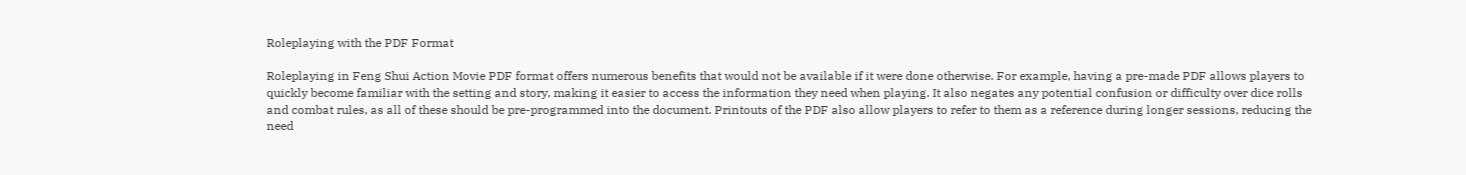Roleplaying with the PDF Format

Roleplaying in Feng Shui Action Movie PDF format offers numerous benefits that would not be available if it were done otherwise. For example, having a pre-made PDF allows players to quickly become familiar with the setting and story, making it easier to access the information they need when playing. It also negates any potential confusion or difficulty over dice rolls and combat rules, as all of these should be pre-programmed into the document. Printouts of the PDF also allow players to refer to them as a reference during longer sessions, reducing the need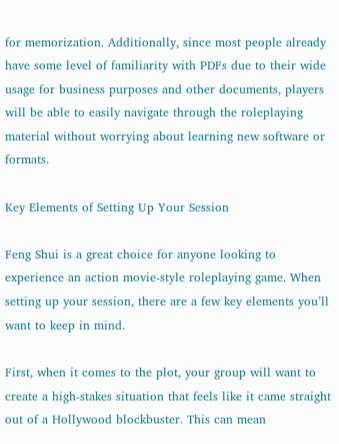for memorization. Additionally, since most people already have some level of familiarity with PDFs due to their wide usage for business purposes and other documents, players will be able to easily navigate through the roleplaying material without worrying about learning new software or formats.

Key Elements of Setting Up Your Session

Feng Shui is a great choice for anyone looking to experience an action movie-style roleplaying game. When setting up your session, there are a few key elements you’ll want to keep in mind.

First, when it comes to the plot, your group will want to create a high-stakes situation that feels like it came straight out of a Hollywood blockbuster. This can mean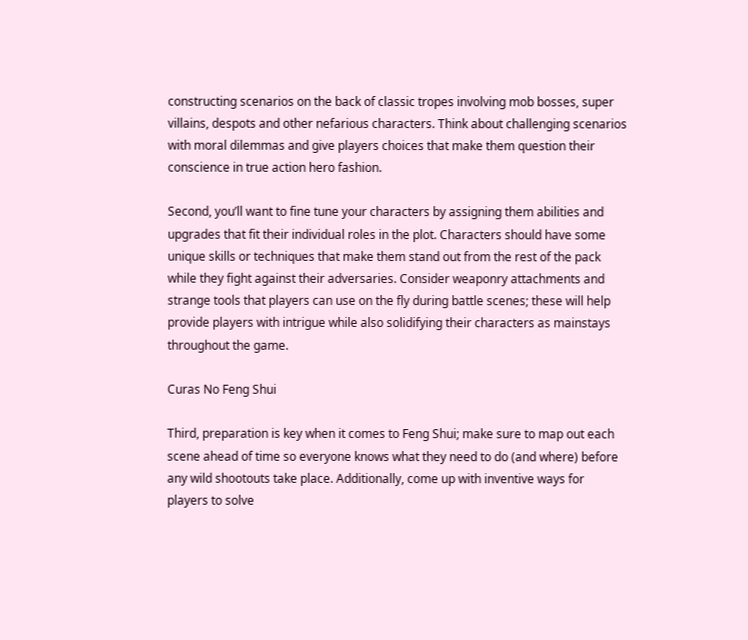constructing scenarios on the back of classic tropes involving mob bosses, super villains, despots and other nefarious characters. Think about challenging scenarios with moral dilemmas and give players choices that make them question their conscience in true action hero fashion.

Second, you’ll want to fine tune your characters by assigning them abilities and upgrades that fit their individual roles in the plot. Characters should have some unique skills or techniques that make them stand out from the rest of the pack while they fight against their adversaries. Consider weaponry attachments and strange tools that players can use on the fly during battle scenes; these will help provide players with intrigue while also solidifying their characters as mainstays throughout the game.

Curas No Feng Shui

Third, preparation is key when it comes to Feng Shui; make sure to map out each scene ahead of time so everyone knows what they need to do (and where) before any wild shootouts take place. Additionally, come up with inventive ways for players to solve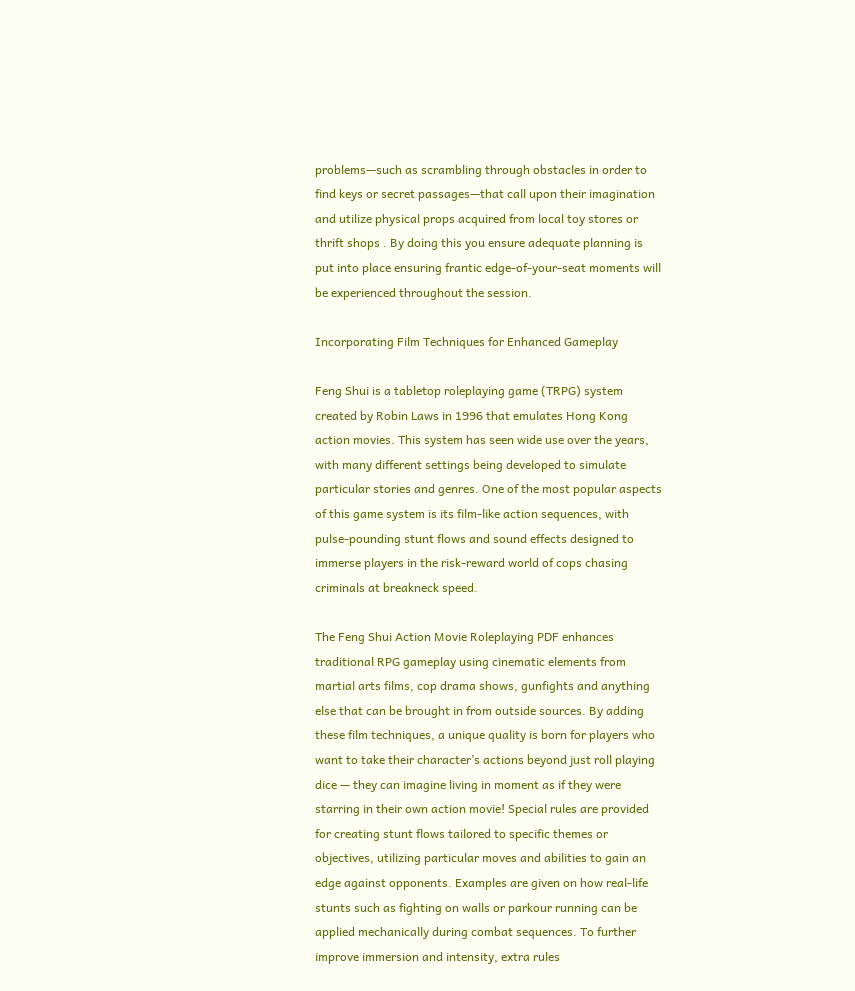problems—such as scrambling through obstacles in order to find keys or secret passages—that call upon their imagination and utilize physical props acquired from local toy stores or thrift shops . By doing this you ensure adequate planning is put into place ensuring frantic edge-of-your-seat moments will be experienced throughout the session.

Incorporating Film Techniques for Enhanced Gameplay

Feng Shui is a tabletop roleplaying game (TRPG) system created by Robin Laws in 1996 that emulates Hong Kong action movies. This system has seen wide use over the years, with many different settings being developed to simulate particular stories and genres. One of the most popular aspects of this game system is its film-like action sequences, with pulse-pounding stunt flows and sound effects designed to immerse players in the risk-reward world of cops chasing criminals at breakneck speed.

The Feng Shui Action Movie Roleplaying PDF enhances traditional RPG gameplay using cinematic elements from martial arts films, cop drama shows, gunfights and anything else that can be brought in from outside sources. By adding these film techniques, a unique quality is born for players who want to take their character’s actions beyond just roll playing dice — they can imagine living in moment as if they were starring in their own action movie! Special rules are provided for creating stunt flows tailored to specific themes or objectives, utilizing particular moves and abilities to gain an edge against opponents. Examples are given on how real-life stunts such as fighting on walls or parkour running can be applied mechanically during combat sequences. To further improve immersion and intensity, extra rules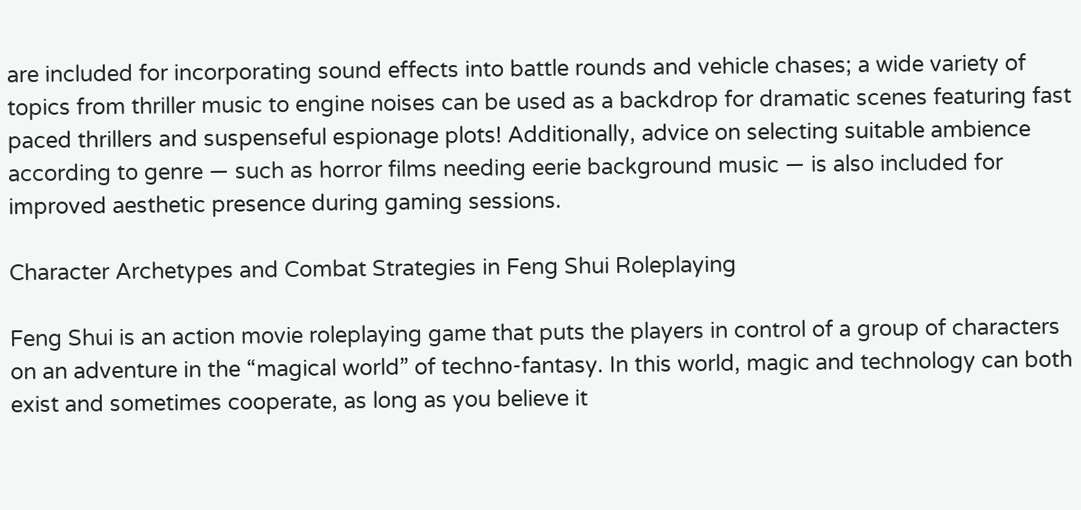are included for incorporating sound effects into battle rounds and vehicle chases; a wide variety of topics from thriller music to engine noises can be used as a backdrop for dramatic scenes featuring fast paced thrillers and suspenseful espionage plots! Additionally, advice on selecting suitable ambience according to genre — such as horror films needing eerie background music — is also included for improved aesthetic presence during gaming sessions.

Character Archetypes and Combat Strategies in Feng Shui Roleplaying

Feng Shui is an action movie roleplaying game that puts the players in control of a group of characters on an adventure in the “magical world” of techno-fantasy. In this world, magic and technology can both exist and sometimes cooperate, as long as you believe it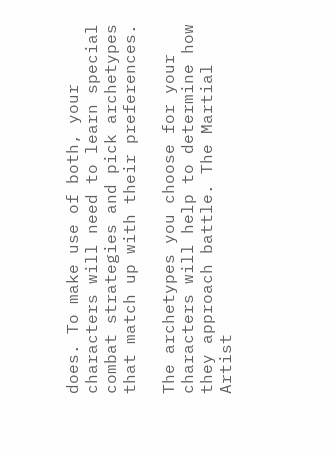does. To make use of both, your characters will need to learn special combat strategies and pick archetypes that match up with their preferences.

The archetypes you choose for your characters will help to determine how they approach battle. The Martial Artist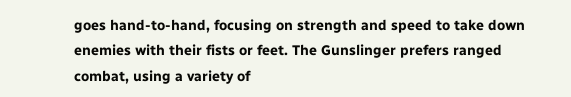goes hand-to-hand, focusing on strength and speed to take down enemies with their fists or feet. The Gunslinger prefers ranged combat, using a variety of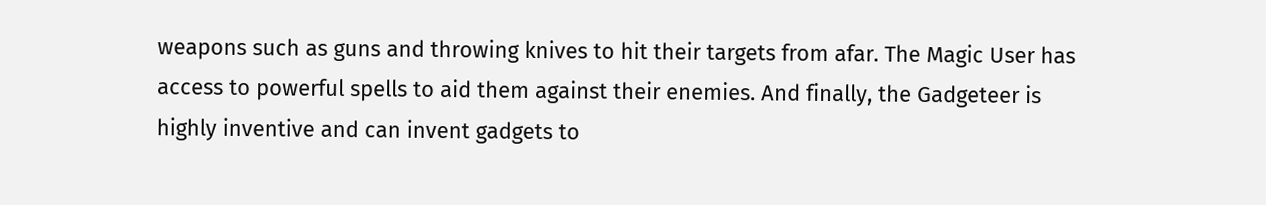weapons such as guns and throwing knives to hit their targets from afar. The Magic User has access to powerful spells to aid them against their enemies. And finally, the Gadgeteer is highly inventive and can invent gadgets to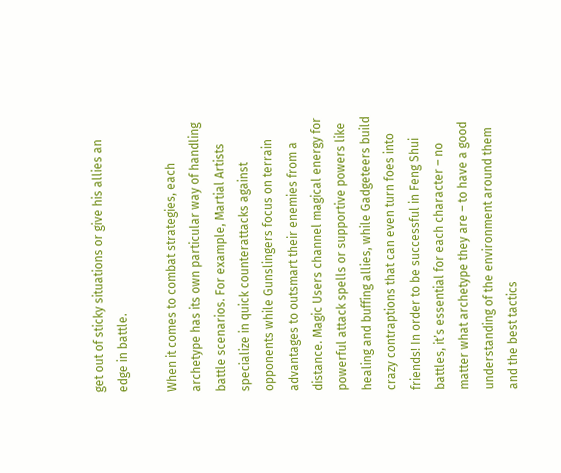get out of sticky situations or give his allies an edge in battle.

When it comes to combat strategies, each archetype has its own particular way of handling battle scenarios. For example, Martial Artists specialize in quick counterattacks against opponents while Gunslingers focus on terrain advantages to outsmart their enemies from a distance. Magic Users channel magical energy for powerful attack spells or supportive powers like healing and buffing allies, while Gadgeteers build crazy contraptions that can even turn foes into friends! In order to be successful in Feng Shui battles, it’s essential for each character – no matter what archetype they are – to have a good understanding of the environment around them and the best tactics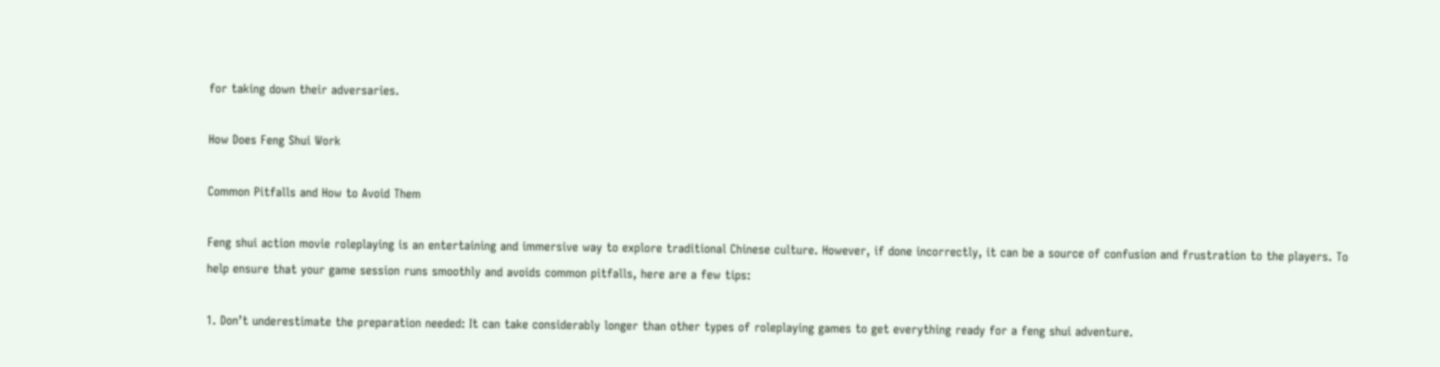for taking down their adversaries.

How Does Feng Shui Work

Common Pitfalls and How to Avoid Them

Feng shui action movie roleplaying is an entertaining and immersive way to explore traditional Chinese culture. However, if done incorrectly, it can be a source of confusion and frustration to the players. To help ensure that your game session runs smoothly and avoids common pitfalls, here are a few tips:

1. Don’t underestimate the preparation needed: It can take considerably longer than other types of roleplaying games to get everything ready for a feng shui adventure.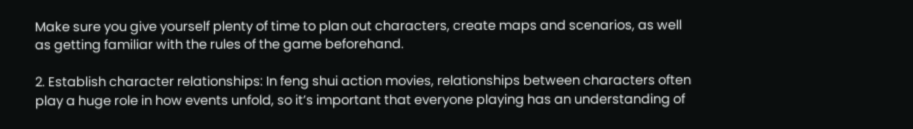Make sure you give yourself plenty of time to plan out characters, create maps and scenarios, as well as getting familiar with the rules of the game beforehand.

2. Establish character relationships: In feng shui action movies, relationships between characters often play a huge role in how events unfold, so it’s important that everyone playing has an understanding of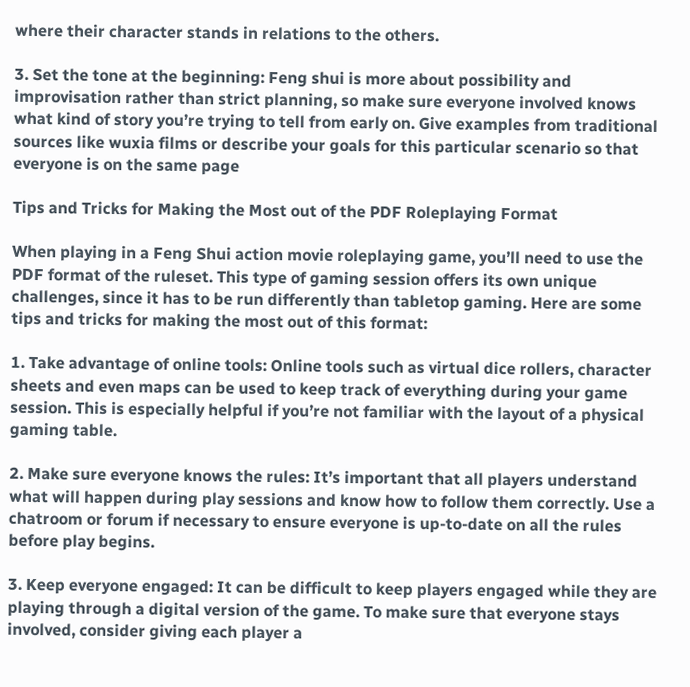where their character stands in relations to the others.

3. Set the tone at the beginning: Feng shui is more about possibility and improvisation rather than strict planning, so make sure everyone involved knows what kind of story you’re trying to tell from early on. Give examples from traditional sources like wuxia films or describe your goals for this particular scenario so that everyone is on the same page

Tips and Tricks for Making the Most out of the PDF Roleplaying Format

When playing in a Feng Shui action movie roleplaying game, you’ll need to use the PDF format of the ruleset. This type of gaming session offers its own unique challenges, since it has to be run differently than tabletop gaming. Here are some tips and tricks for making the most out of this format:

1. Take advantage of online tools: Online tools such as virtual dice rollers, character sheets and even maps can be used to keep track of everything during your game session. This is especially helpful if you’re not familiar with the layout of a physical gaming table.

2. Make sure everyone knows the rules: It’s important that all players understand what will happen during play sessions and know how to follow them correctly. Use a chatroom or forum if necessary to ensure everyone is up-to-date on all the rules before play begins.

3. Keep everyone engaged: It can be difficult to keep players engaged while they are playing through a digital version of the game. To make sure that everyone stays involved, consider giving each player a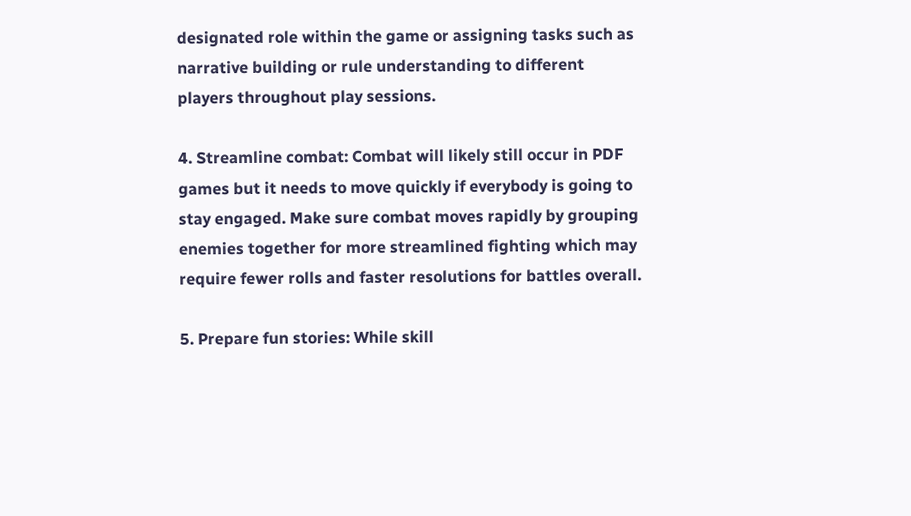designated role within the game or assigning tasks such as narrative building or rule understanding to different players throughout play sessions.

4. Streamline combat: Combat will likely still occur in PDF games but it needs to move quickly if everybody is going to stay engaged. Make sure combat moves rapidly by grouping enemies together for more streamlined fighting which may require fewer rolls and faster resolutions for battles overall.

5. Prepare fun stories: While skill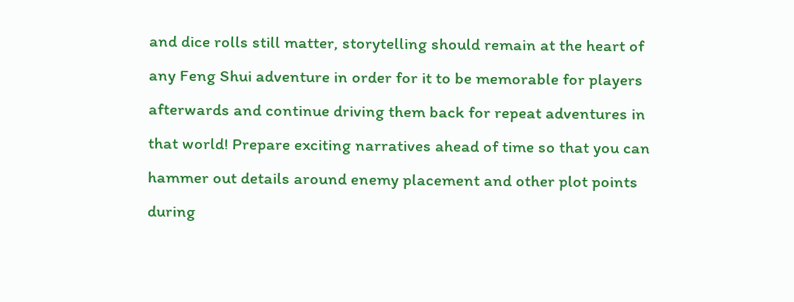and dice rolls still matter, storytelling should remain at the heart of any Feng Shui adventure in order for it to be memorable for players afterwards and continue driving them back for repeat adventures in that world! Prepare exciting narratives ahead of time so that you can hammer out details around enemy placement and other plot points during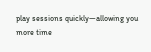play sessions quickly—allowing you more time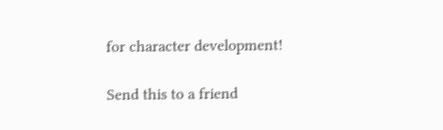for character development!

Send this to a friend